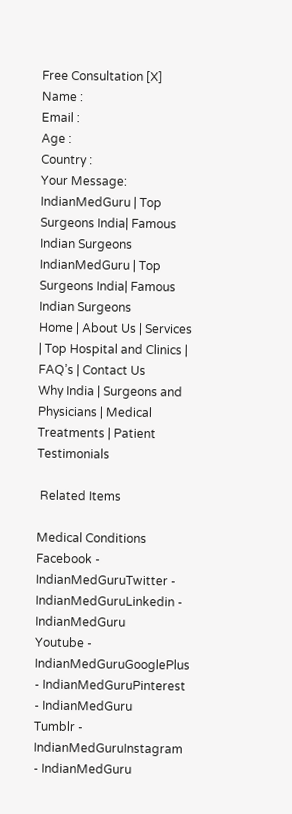Free Consultation [X]
Name :
Email :
Age :
Country :
Your Message:
IndianMedGuru | Top Surgeons India| Famous Indian Surgeons IndianMedGuru | Top Surgeons India| Famous Indian Surgeons
Home | About Us | Services | Top Hospital and Clinics | FAQ’s | Contact Us
Why India | Surgeons and Physicians | Medical Treatments | Patient Testimonials

 Related Items

Medical Conditions
Facebook - IndianMedGuruTwitter - IndianMedGuruLinkedin - IndianMedGuru
Youtube - IndianMedGuruGooglePlus - IndianMedGuruPinterest - IndianMedGuru
Tumblr - IndianMedGuruInstagram - IndianMedGuru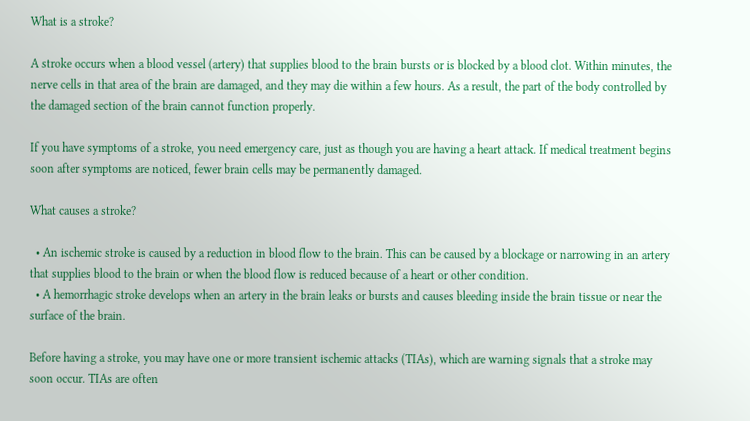What is a stroke?

A stroke occurs when a blood vessel (artery) that supplies blood to the brain bursts or is blocked by a blood clot. Within minutes, the nerve cells in that area of the brain are damaged, and they may die within a few hours. As a result, the part of the body controlled by the damaged section of the brain cannot function properly.

If you have symptoms of a stroke, you need emergency care, just as though you are having a heart attack. If medical treatment begins soon after symptoms are noticed, fewer brain cells may be permanently damaged.

What causes a stroke?

  • An ischemic stroke is caused by a reduction in blood flow to the brain. This can be caused by a blockage or narrowing in an artery that supplies blood to the brain or when the blood flow is reduced because of a heart or other condition.
  • A hemorrhagic stroke develops when an artery in the brain leaks or bursts and causes bleeding inside the brain tissue or near the surface of the brain.

Before having a stroke, you may have one or more transient ischemic attacks (TIAs), which are warning signals that a stroke may soon occur. TIAs are often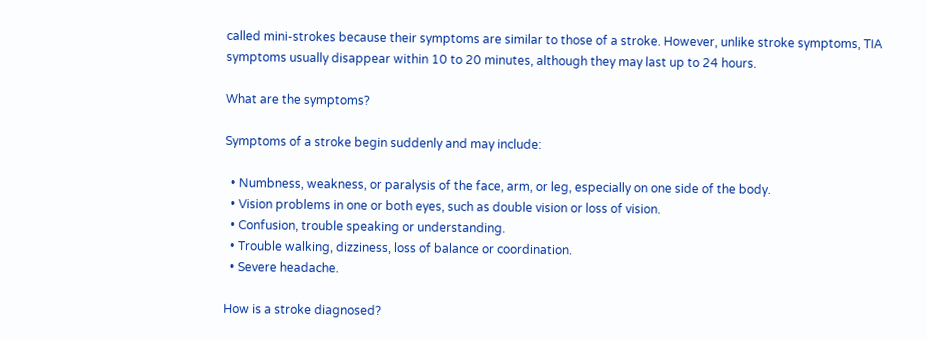called mini-strokes because their symptoms are similar to those of a stroke. However, unlike stroke symptoms, TIA symptoms usually disappear within 10 to 20 minutes, although they may last up to 24 hours.

What are the symptoms?

Symptoms of a stroke begin suddenly and may include:

  • Numbness, weakness, or paralysis of the face, arm, or leg, especially on one side of the body.
  • Vision problems in one or both eyes, such as double vision or loss of vision.
  • Confusion, trouble speaking or understanding.
  • Trouble walking, dizziness, loss of balance or coordination.
  • Severe headache.

How is a stroke diagnosed?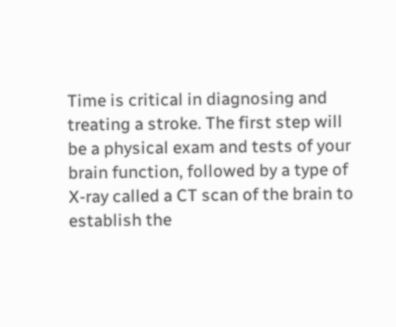Time is critical in diagnosing and treating a stroke. The first step will be a physical exam and tests of your brain function, followed by a type of X-ray called a CT scan of the brain to establish the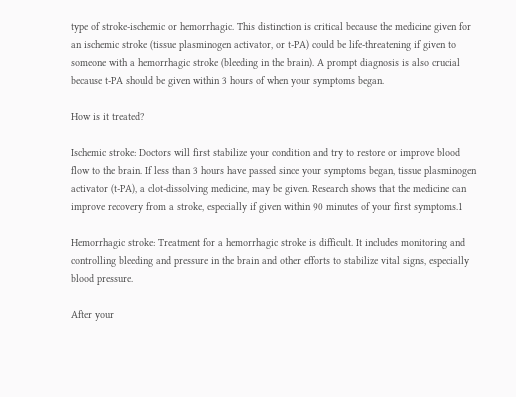type of stroke-ischemic or hemorrhagic. This distinction is critical because the medicine given for an ischemic stroke (tissue plasminogen activator, or t-PA) could be life-threatening if given to someone with a hemorrhagic stroke (bleeding in the brain). A prompt diagnosis is also crucial because t-PA should be given within 3 hours of when your symptoms began.

How is it treated?

Ischemic stroke: Doctors will first stabilize your condition and try to restore or improve blood flow to the brain. If less than 3 hours have passed since your symptoms began, tissue plasminogen activator (t-PA), a clot-dissolving medicine, may be given. Research shows that the medicine can improve recovery from a stroke, especially if given within 90 minutes of your first symptoms.1

Hemorrhagic stroke: Treatment for a hemorrhagic stroke is difficult. It includes monitoring and controlling bleeding and pressure in the brain and other efforts to stabilize vital signs, especially blood pressure.

After your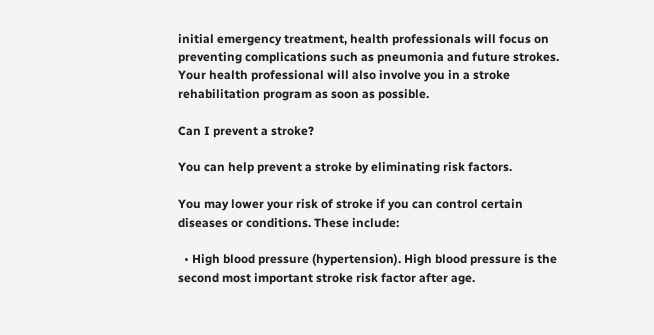initial emergency treatment, health professionals will focus on preventing complications such as pneumonia and future strokes. Your health professional will also involve you in a stroke rehabilitation program as soon as possible.

Can I prevent a stroke?

You can help prevent a stroke by eliminating risk factors.

You may lower your risk of stroke if you can control certain diseases or conditions. These include:

  • High blood pressure (hypertension). High blood pressure is the second most important stroke risk factor after age.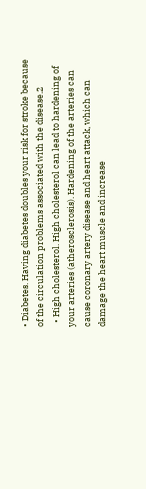• Diabetes. Having diabetes doubles your risk for stroke because of the circulation problems associated with the disease.2
  • High cholesterol. High cholesterol can lead to hardening of your arteries (atherosclerosis). Hardening of the arteries can cause coronary artery disease and heart attack, which can damage the heart muscle and increase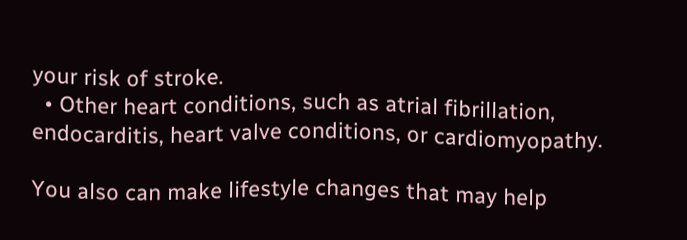your risk of stroke.
  • Other heart conditions, such as atrial fibrillation, endocarditis, heart valve conditions, or cardiomyopathy.

You also can make lifestyle changes that may help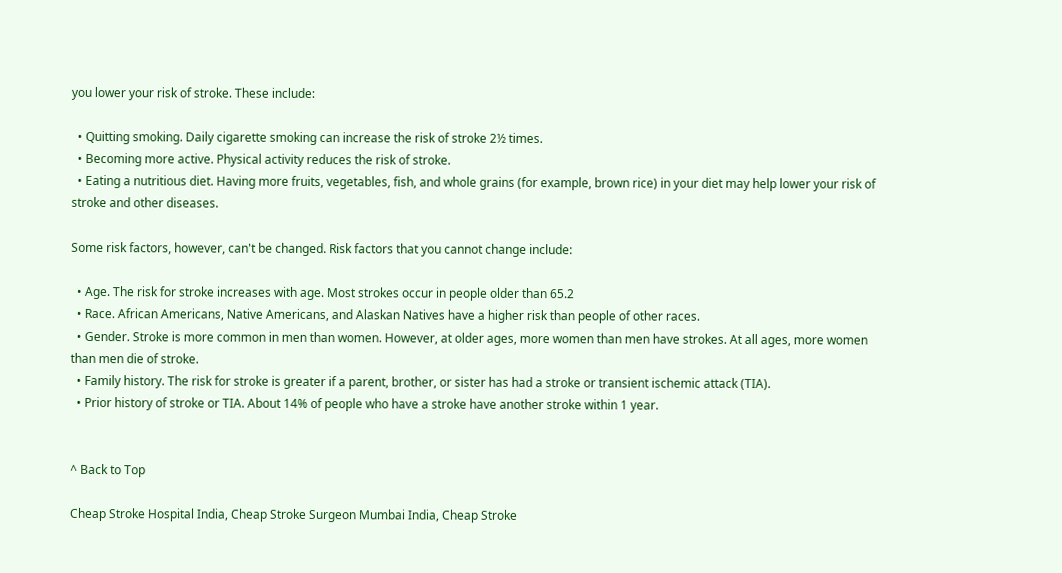you lower your risk of stroke. These include:

  • Quitting smoking. Daily cigarette smoking can increase the risk of stroke 2½ times.
  • Becoming more active. Physical activity reduces the risk of stroke.
  • Eating a nutritious diet. Having more fruits, vegetables, fish, and whole grains (for example, brown rice) in your diet may help lower your risk of stroke and other diseases.

Some risk factors, however, can't be changed. Risk factors that you cannot change include:

  • Age. The risk for stroke increases with age. Most strokes occur in people older than 65.2
  • Race. African Americans, Native Americans, and Alaskan Natives have a higher risk than people of other races.
  • Gender. Stroke is more common in men than women. However, at older ages, more women than men have strokes. At all ages, more women than men die of stroke.
  • Family history. The risk for stroke is greater if a parent, brother, or sister has had a stroke or transient ischemic attack (TIA).
  • Prior history of stroke or TIA. About 14% of people who have a stroke have another stroke within 1 year.


^ Back to Top

Cheap Stroke Hospital India, Cheap Stroke Surgeon Mumbai India, Cheap Stroke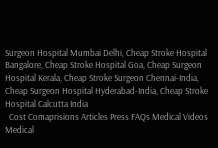Surgeon Hospital Mumbai Delhi, Cheap Stroke Hospital Bangalore, Cheap Stroke Hospital Goa, Cheap Surgeon Hospital Kerala, Cheap Stroke Surgeon Chennai-India, Cheap Surgeon Hospital Hyderabad-India, Cheap Stroke Hospital Calcutta India
  Cost Comaprisions Articles Press FAQs Medical Videos Medical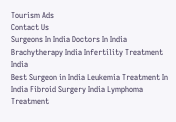Tourism Ads
Contact Us
Surgeons In India Doctors In India Brachytherapy India Infertility Treatment India
Best Surgeon in India Leukemia Treatment In India Fibroid Surgery India Lymphoma Treatment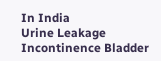In India
Urine Leakage Incontinence Bladder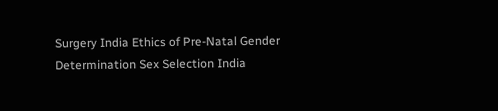Surgery India Ethics of Pre-Natal Gender Determination Sex Selection India